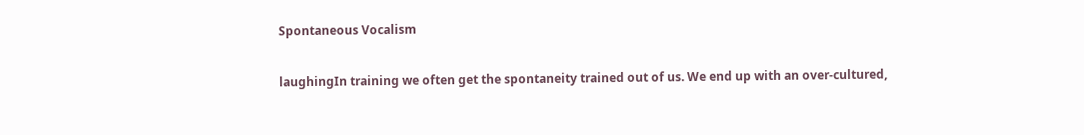Spontaneous Vocalism

laughingIn training we often get the spontaneity trained out of us. We end up with an over-cultured,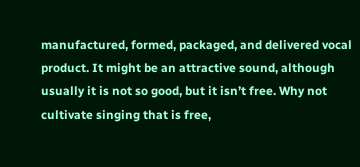manufactured, formed, packaged, and delivered vocal product. It might be an attractive sound, although usually it is not so good, but it isn’t free. Why not cultivate singing that is free,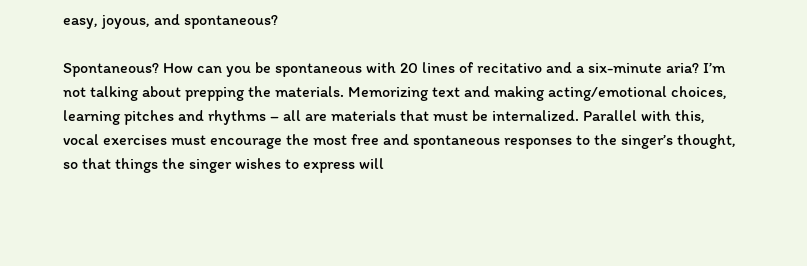easy, joyous, and spontaneous?

Spontaneous? How can you be spontaneous with 20 lines of recitativo and a six-minute aria? I’m not talking about prepping the materials. Memorizing text and making acting/emotional choices, learning pitches and rhythms – all are materials that must be internalized. Parallel with this, vocal exercises must encourage the most free and spontaneous responses to the singer’s thought, so that things the singer wishes to express will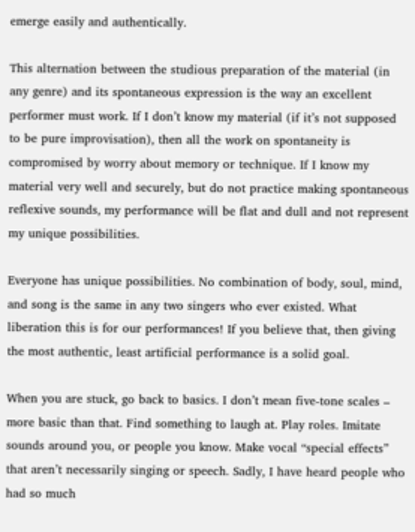emerge easily and authentically.

This alternation between the studious preparation of the material (in any genre) and its spontaneous expression is the way an excellent performer must work. If I don’t know my material (if it’s not supposed to be pure improvisation), then all the work on spontaneity is compromised by worry about memory or technique. If I know my material very well and securely, but do not practice making spontaneous reflexive sounds, my performance will be flat and dull and not represent my unique possibilities.

Everyone has unique possibilities. No combination of body, soul, mind, and song is the same in any two singers who ever existed. What liberation this is for our performances! If you believe that, then giving the most authentic, least artificial performance is a solid goal.

When you are stuck, go back to basics. I don’t mean five-tone scales – more basic than that. Find something to laugh at. Play roles. Imitate sounds around you, or people you know. Make vocal “special effects” that aren’t necessarily singing or speech. Sadly, I have heard people who had so much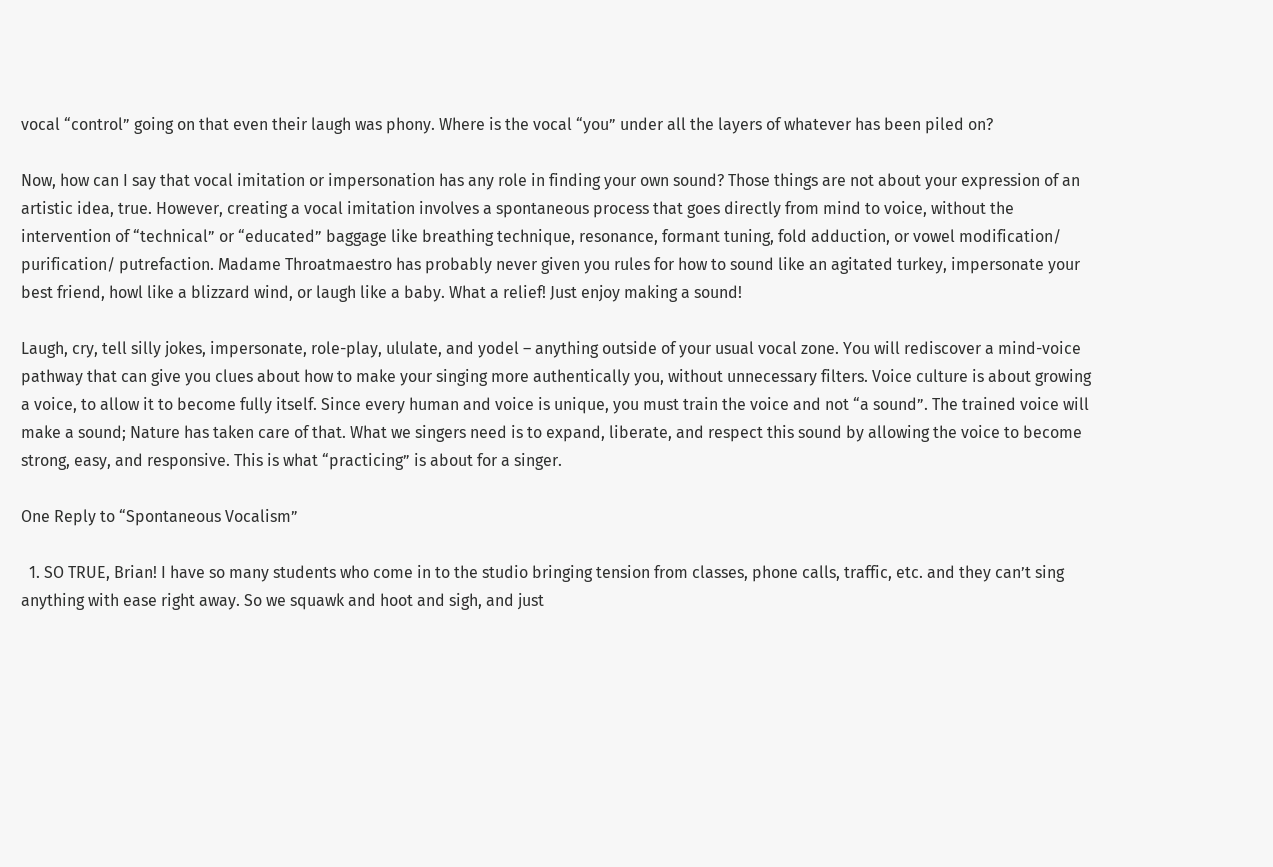vocal “control” going on that even their laugh was phony. Where is the vocal “you” under all the layers of whatever has been piled on?

Now, how can I say that vocal imitation or impersonation has any role in finding your own sound? Those things are not about your expression of an artistic idea, true. However, creating a vocal imitation involves a spontaneous process that goes directly from mind to voice, without the intervention of “technical” or “educated” baggage like breathing technique, resonance, formant tuning, fold adduction, or vowel modification/ purification/ putrefaction. Madame Throatmaestro has probably never given you rules for how to sound like an agitated turkey, impersonate your best friend, howl like a blizzard wind, or laugh like a baby. What a relief! Just enjoy making a sound!

Laugh, cry, tell silly jokes, impersonate, role-play, ululate, and yodel – anything outside of your usual vocal zone. You will rediscover a mind-voice pathway that can give you clues about how to make your singing more authentically you, without unnecessary filters. Voice culture is about growing a voice, to allow it to become fully itself. Since every human and voice is unique, you must train the voice and not “a sound”. The trained voice will make a sound; Nature has taken care of that. What we singers need is to expand, liberate, and respect this sound by allowing the voice to become strong, easy, and responsive. This is what “practicing” is about for a singer.

One Reply to “Spontaneous Vocalism”

  1. SO TRUE, Brian! I have so many students who come in to the studio bringing tension from classes, phone calls, traffic, etc. and they can’t sing anything with ease right away. So we squawk and hoot and sigh, and just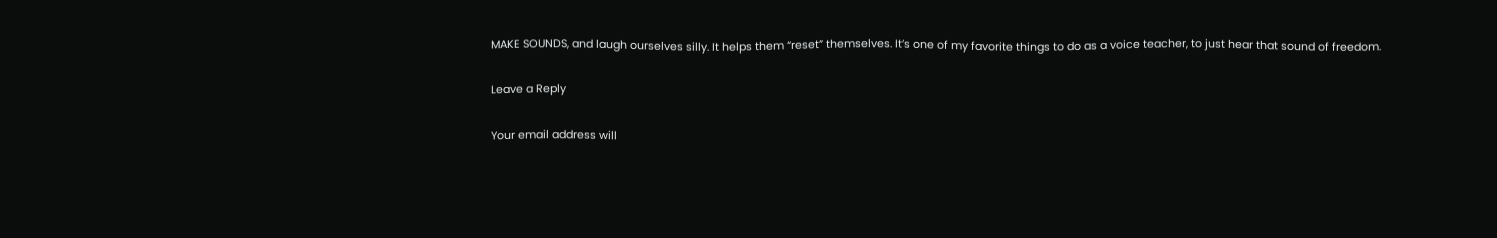MAKE SOUNDS, and laugh ourselves silly. It helps them “reset” themselves. It’s one of my favorite things to do as a voice teacher, to just hear that sound of freedom.

Leave a Reply

Your email address will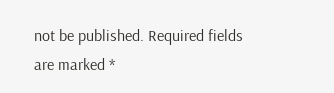not be published. Required fields are marked *